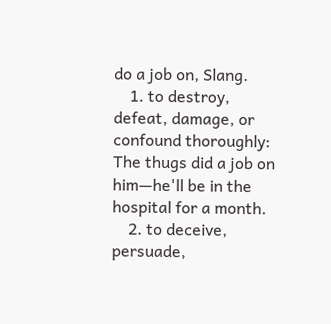do a job on, Slang.
    1. to destroy, defeat, damage, or confound thoroughly: The thugs did a job on him—he'll be in the hospital for a month.
    2. to deceive, persuade,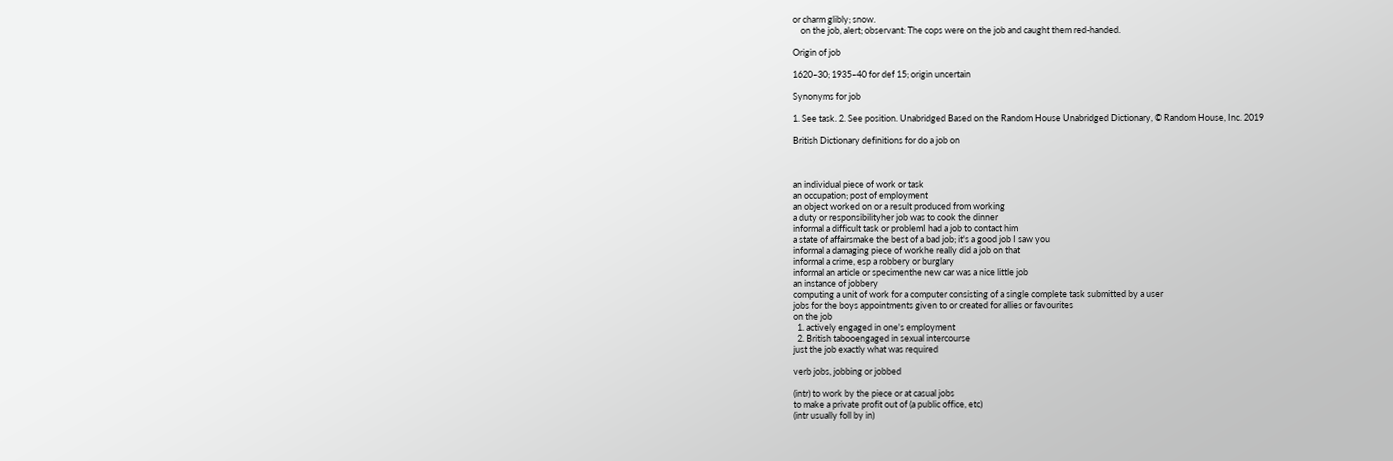or charm glibly; snow.
    on the job, alert; observant: The cops were on the job and caught them red-handed.

Origin of job

1620–30; 1935–40 for def 15; origin uncertain

Synonyms for job

1. See task. 2. See position. Unabridged Based on the Random House Unabridged Dictionary, © Random House, Inc. 2019

British Dictionary definitions for do a job on



an individual piece of work or task
an occupation; post of employment
an object worked on or a result produced from working
a duty or responsibilityher job was to cook the dinner
informal a difficult task or problemI had a job to contact him
a state of affairsmake the best of a bad job; it's a good job I saw you
informal a damaging piece of workhe really did a job on that
informal a crime, esp a robbery or burglary
informal an article or specimenthe new car was a nice little job
an instance of jobbery
computing a unit of work for a computer consisting of a single complete task submitted by a user
jobs for the boys appointments given to or created for allies or favourites
on the job
  1. actively engaged in one's employment
  2. British tabooengaged in sexual intercourse
just the job exactly what was required

verb jobs, jobbing or jobbed

(intr) to work by the piece or at casual jobs
to make a private profit out of (a public office, etc)
(intr usually foll by in)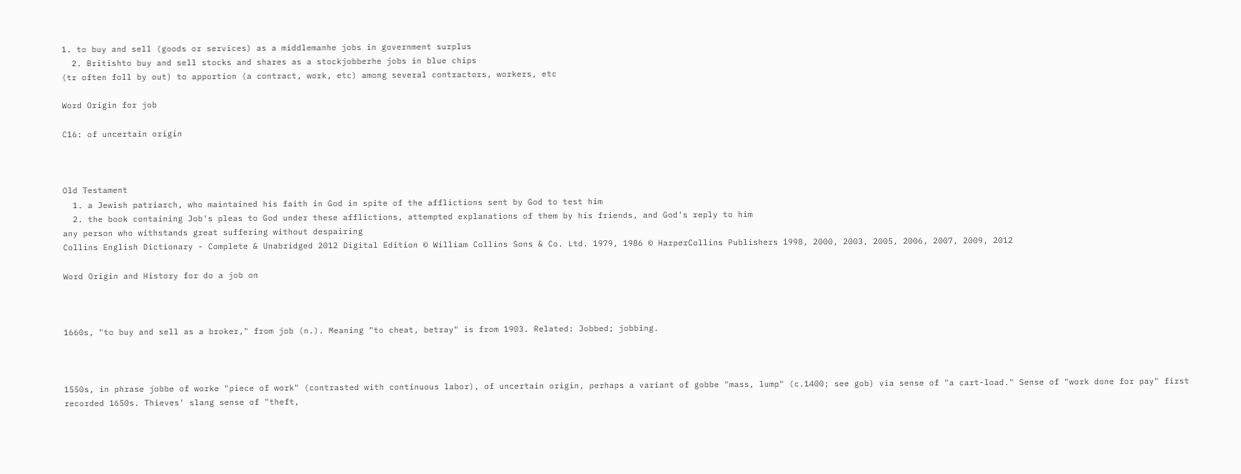1. to buy and sell (goods or services) as a middlemanhe jobs in government surplus
  2. Britishto buy and sell stocks and shares as a stockjobberhe jobs in blue chips
(tr often foll by out) to apportion (a contract, work, etc) among several contractors, workers, etc

Word Origin for job

C16: of uncertain origin



Old Testament
  1. a Jewish patriarch, who maintained his faith in God in spite of the afflictions sent by God to test him
  2. the book containing Job's pleas to God under these afflictions, attempted explanations of them by his friends, and God's reply to him
any person who withstands great suffering without despairing
Collins English Dictionary - Complete & Unabridged 2012 Digital Edition © William Collins Sons & Co. Ltd. 1979, 1986 © HarperCollins Publishers 1998, 2000, 2003, 2005, 2006, 2007, 2009, 2012

Word Origin and History for do a job on



1660s, "to buy and sell as a broker," from job (n.). Meaning "to cheat, betray" is from 1903. Related: Jobbed; jobbing.



1550s, in phrase jobbe of worke "piece of work" (contrasted with continuous labor), of uncertain origin, perhaps a variant of gobbe "mass, lump" (c.1400; see gob) via sense of "a cart-load." Sense of "work done for pay" first recorded 1650s. Thieves' slang sense of "theft,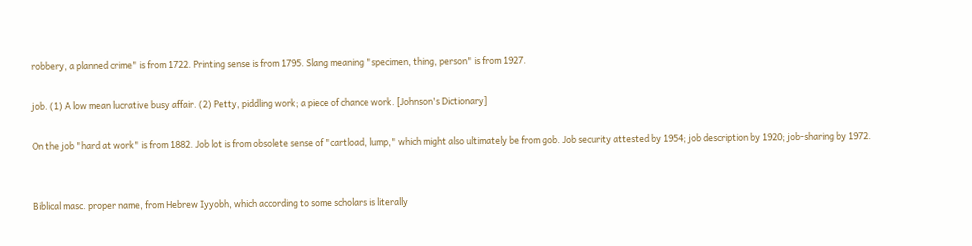robbery, a planned crime" is from 1722. Printing sense is from 1795. Slang meaning "specimen, thing, person" is from 1927.

job. (1) A low mean lucrative busy affair. (2) Petty, piddling work; a piece of chance work. [Johnson's Dictionary]

On the job "hard at work" is from 1882. Job lot is from obsolete sense of "cartload, lump," which might also ultimately be from gob. Job security attested by 1954; job description by 1920; job-sharing by 1972.


Biblical masc. proper name, from Hebrew Iyyobh, which according to some scholars is literally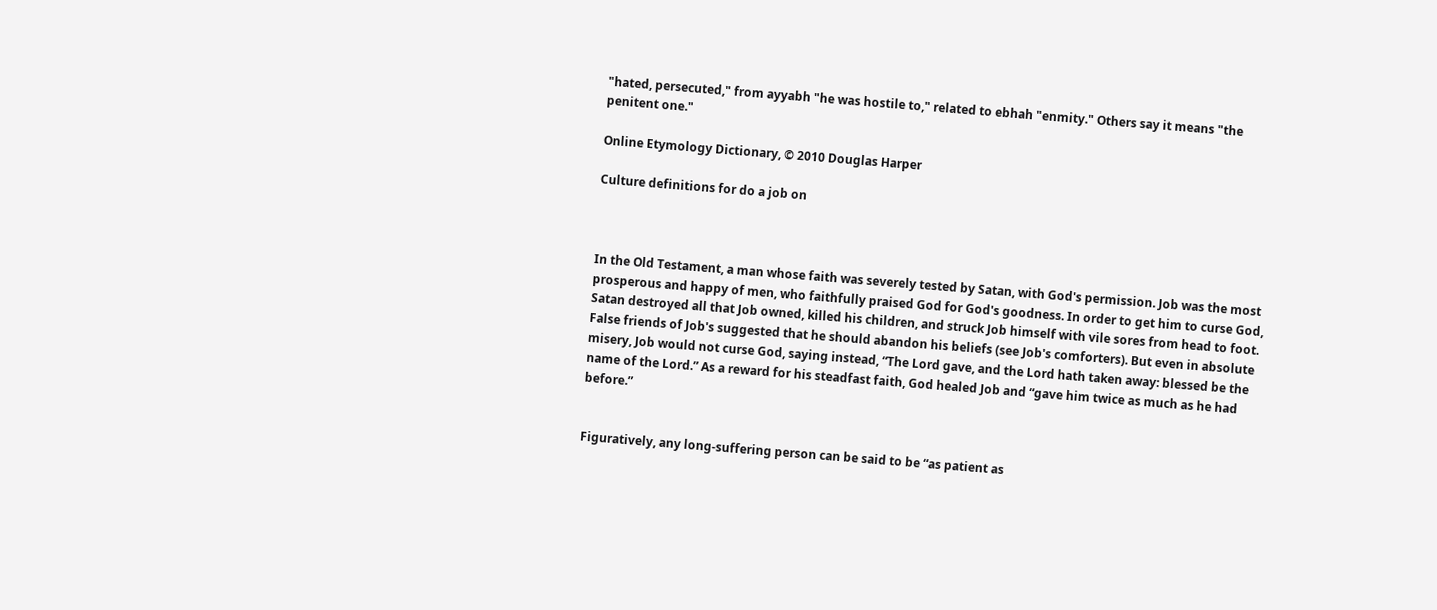"hated, persecuted," from ayyabh "he was hostile to," related to ebhah "enmity." Others say it means "the penitent one."

Online Etymology Dictionary, © 2010 Douglas Harper

Culture definitions for do a job on



In the Old Testament, a man whose faith was severely tested by Satan, with God's permission. Job was the most prosperous and happy of men, who faithfully praised God for God's goodness. In order to get him to curse God, Satan destroyed all that Job owned, killed his children, and struck Job himself with vile sores from head to foot. False friends of Job's suggested that he should abandon his beliefs (see Job's comforters). But even in absolute misery, Job would not curse God, saying instead, “The Lord gave, and the Lord hath taken away: blessed be the name of the Lord.” As a reward for his steadfast faith, God healed Job and “gave him twice as much as he had before.”


Figuratively, any long-suffering person can be said to be “as patient as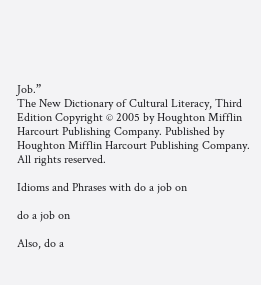Job.”
The New Dictionary of Cultural Literacy, Third Edition Copyright © 2005 by Houghton Mifflin Harcourt Publishing Company. Published by Houghton Mifflin Harcourt Publishing Company. All rights reserved.

Idioms and Phrases with do a job on

do a job on

Also, do a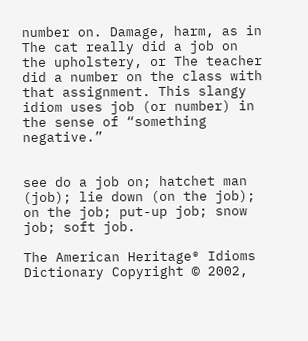number on. Damage, harm, as in The cat really did a job on the upholstery, or The teacher did a number on the class with that assignment. This slangy idiom uses job (or number) in the sense of “something negative.”


see do a job on; hatchet man (job); lie down (on the job); on the job; put-up job; snow job; soft job.

The American Heritage® Idioms Dictionary Copyright © 2002,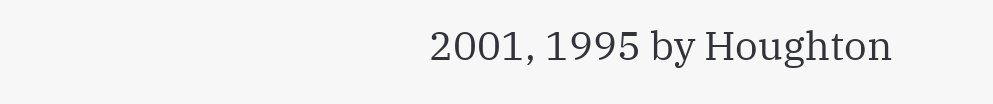2001, 1995 by Houghton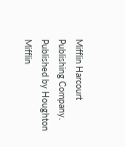Mifflin Harcourt Publishing Company. Published by Houghton Mifflin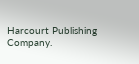Harcourt Publishing Company.